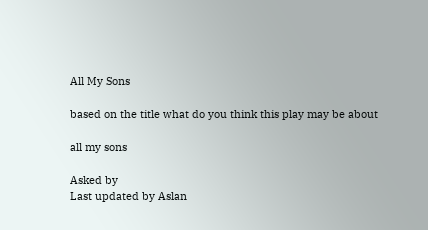All My Sons

based on the title what do you think this play may be about

all my sons

Asked by
Last updated by Aslan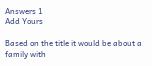Answers 1
Add Yours

Based on the title it would be about a family with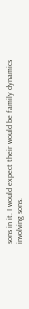sons in it. I would expect their would be family dynamics involving sons.